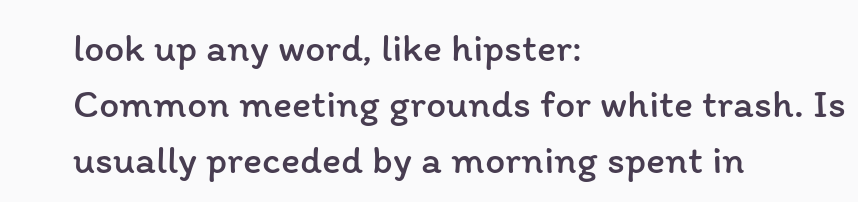look up any word, like hipster:
Common meeting grounds for white trash. Is usually preceded by a morning spent in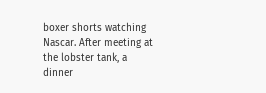boxer shorts watching Nascar. After meeting at the lobster tank, a dinner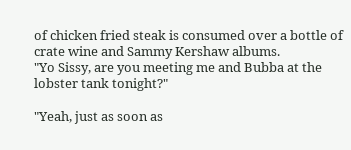of chicken fried steak is consumed over a bottle of crate wine and Sammy Kershaw albums.
"Yo Sissy, are you meeting me and Bubba at the lobster tank tonight?"

"Yeah, just as soon as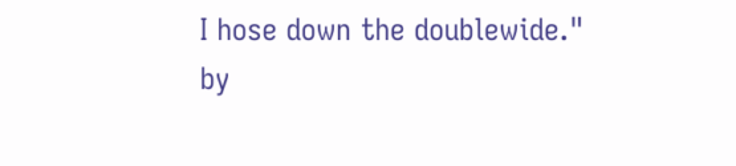I hose down the doublewide."
by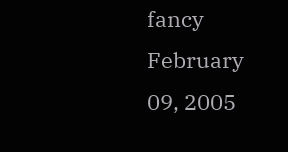fancy February 09, 2005